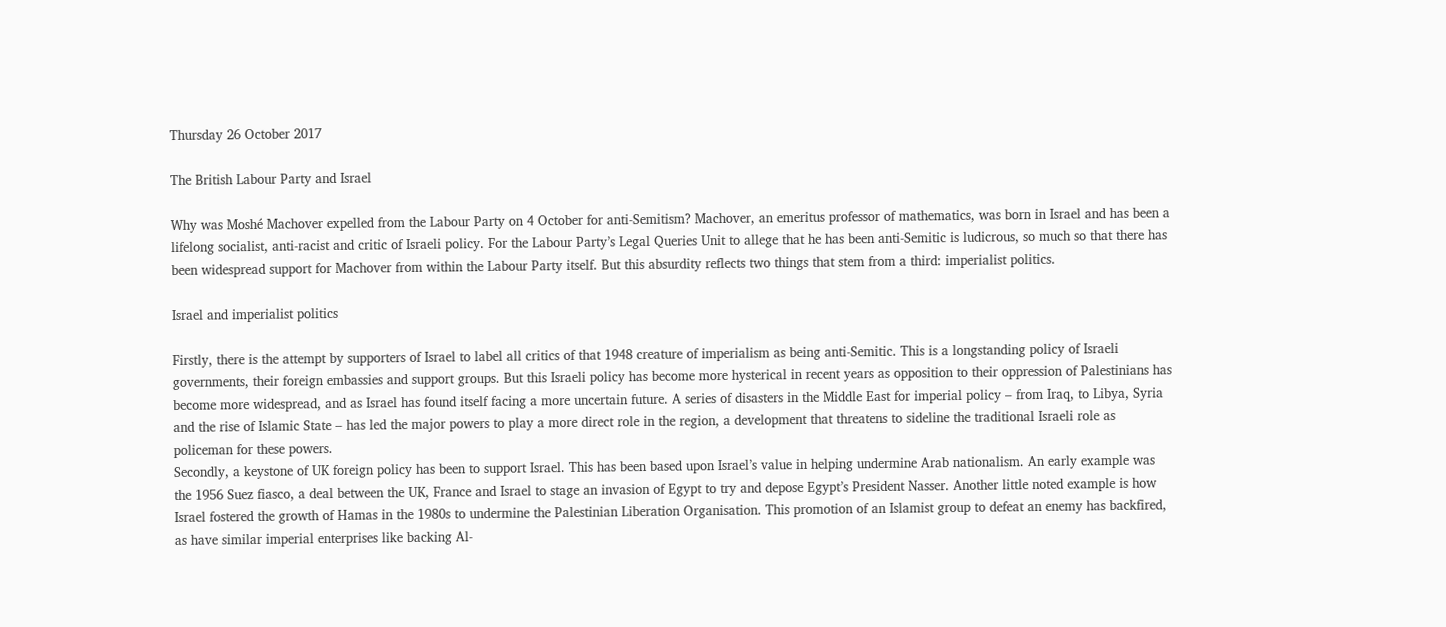Thursday 26 October 2017

The British Labour Party and Israel

Why was Moshé Machover expelled from the Labour Party on 4 October for anti-Semitism? Machover, an emeritus professor of mathematics, was born in Israel and has been a lifelong socialist, anti-racist and critic of Israeli policy. For the Labour Party’s Legal Queries Unit to allege that he has been anti-Semitic is ludicrous, so much so that there has been widespread support for Machover from within the Labour Party itself. But this absurdity reflects two things that stem from a third: imperialist politics.

Israel and imperialist politics

Firstly, there is the attempt by supporters of Israel to label all critics of that 1948 creature of imperialism as being anti-Semitic. This is a longstanding policy of Israeli governments, their foreign embassies and support groups. But this Israeli policy has become more hysterical in recent years as opposition to their oppression of Palestinians has become more widespread, and as Israel has found itself facing a more uncertain future. A series of disasters in the Middle East for imperial policy – from Iraq, to Libya, Syria and the rise of Islamic State – has led the major powers to play a more direct role in the region, a development that threatens to sideline the traditional Israeli role as policeman for these powers.
Secondly, a keystone of UK foreign policy has been to support Israel. This has been based upon Israel’s value in helping undermine Arab nationalism. An early example was the 1956 Suez fiasco, a deal between the UK, France and Israel to stage an invasion of Egypt to try and depose Egypt’s President Nasser. Another little noted example is how Israel fostered the growth of Hamas in the 1980s to undermine the Palestinian Liberation Organisation. This promotion of an Islamist group to defeat an enemy has backfired, as have similar imperial enterprises like backing Al-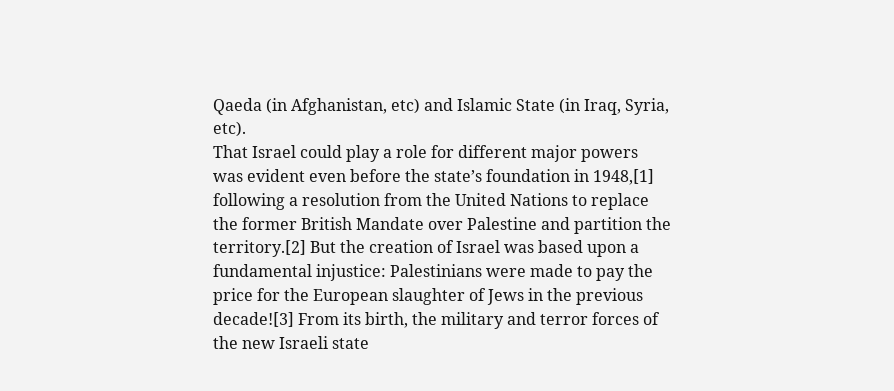Qaeda (in Afghanistan, etc) and Islamic State (in Iraq, Syria, etc).
That Israel could play a role for different major powers was evident even before the state’s foundation in 1948,[1] following a resolution from the United Nations to replace the former British Mandate over Palestine and partition the territory.[2] But the creation of Israel was based upon a fundamental injustice: Palestinians were made to pay the price for the European slaughter of Jews in the previous decade![3] From its birth, the military and terror forces of the new Israeli state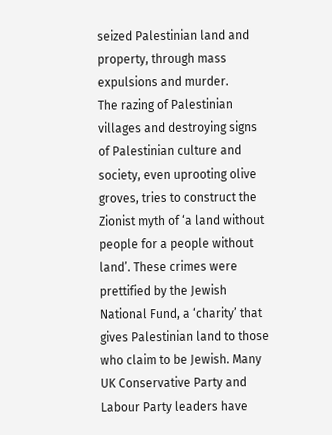seized Palestinian land and property, through mass expulsions and murder.
The razing of Palestinian villages and destroying signs of Palestinian culture and society, even uprooting olive groves, tries to construct the Zionist myth of ‘a land without people for a people without land’. These crimes were prettified by the Jewish National Fund, a ‘charity’ that gives Palestinian land to those who claim to be Jewish. Many UK Conservative Party and Labour Party leaders have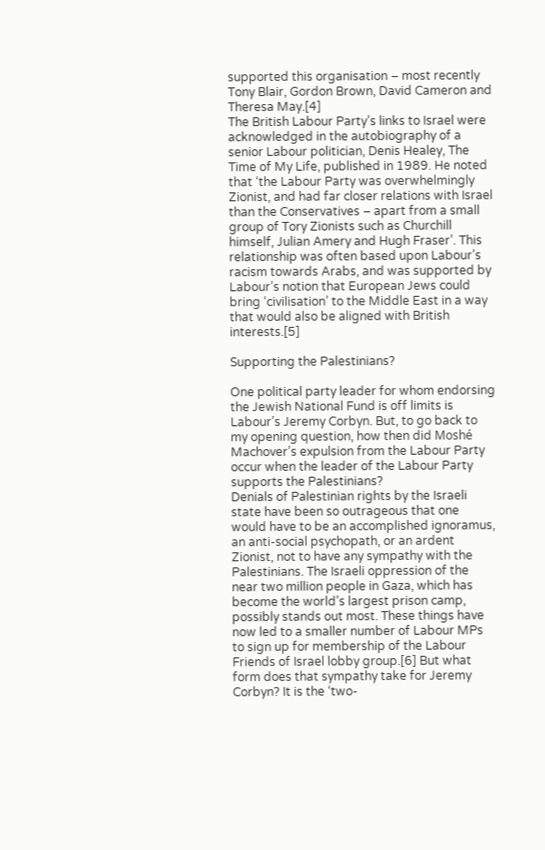supported this organisation – most recently Tony Blair, Gordon Brown, David Cameron and Theresa May.[4]
The British Labour Party’s links to Israel were acknowledged in the autobiography of a senior Labour politician, Denis Healey, The Time of My Life, published in 1989. He noted that ‘the Labour Party was overwhelmingly Zionist, and had far closer relations with Israel than the Conservatives – apart from a small group of Tory Zionists such as Churchill himself, Julian Amery and Hugh Fraser’. This relationship was often based upon Labour’s racism towards Arabs, and was supported by Labour’s notion that European Jews could bring ‘civilisation’ to the Middle East in a way that would also be aligned with British interests.[5]

Supporting the Palestinians?

One political party leader for whom endorsing the Jewish National Fund is off limits is Labour’s Jeremy Corbyn. But, to go back to my opening question, how then did Moshé Machover’s expulsion from the Labour Party occur when the leader of the Labour Party supports the Palestinians?
Denials of Palestinian rights by the Israeli state have been so outrageous that one would have to be an accomplished ignoramus, an anti-social psychopath, or an ardent Zionist, not to have any sympathy with the Palestinians. The Israeli oppression of the near two million people in Gaza, which has become the world’s largest prison camp, possibly stands out most. These things have now led to a smaller number of Labour MPs to sign up for membership of the Labour Friends of Israel lobby group.[6] But what form does that sympathy take for Jeremy Corbyn? It is the ‘two-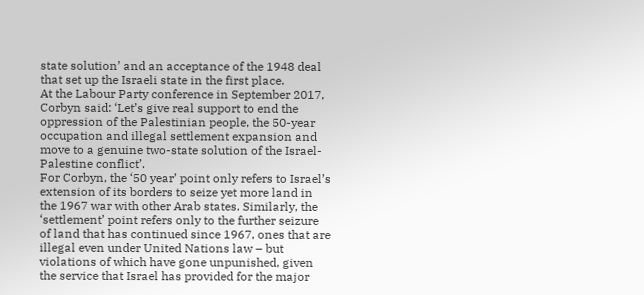state solution’ and an acceptance of the 1948 deal that set up the Israeli state in the first place.
At the Labour Party conference in September 2017, Corbyn said: ‘Let’s give real support to end the oppression of the Palestinian people, the 50-year occupation and illegal settlement expansion and move to a genuine two-state solution of the Israel-Palestine conflict’.
For Corbyn, the ‘50 year’ point only refers to Israel’s extension of its borders to seize yet more land in the 1967 war with other Arab states. Similarly, the ‘settlement’ point refers only to the further seizure of land that has continued since 1967, ones that are illegal even under United Nations law – but violations of which have gone unpunished, given the service that Israel has provided for the major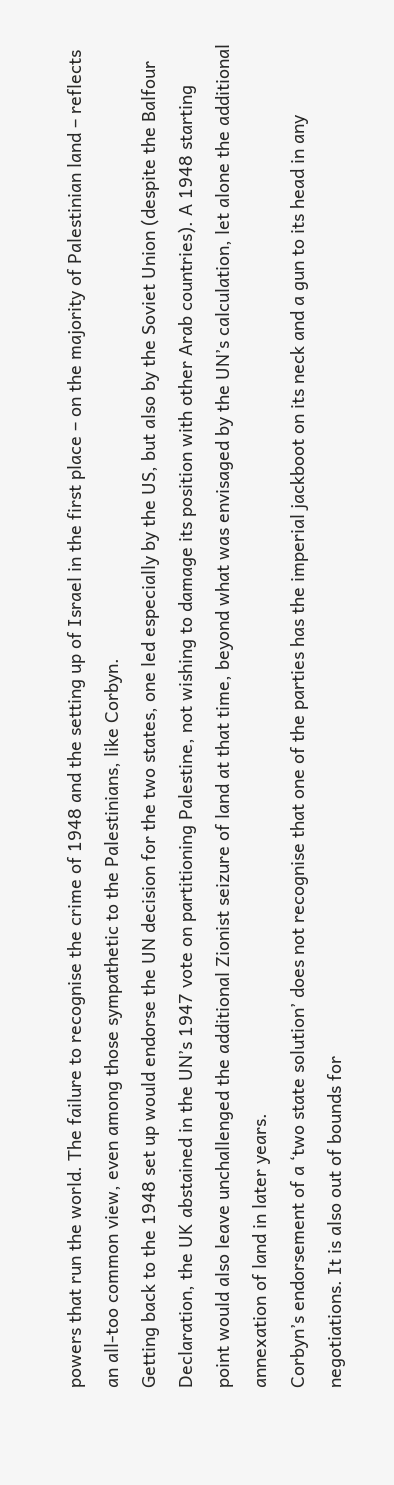powers that run the world. The failure to recognise the crime of 1948 and the setting up of Israel in the first place – on the majority of Palestinian land – reflects an all-too common view, even among those sympathetic to the Palestinians, like Corbyn.
Getting back to the 1948 set up would endorse the UN decision for the two states, one led especially by the US, but also by the Soviet Union (despite the Balfour Declaration, the UK abstained in the UN’s 1947 vote on partitioning Palestine, not wishing to damage its position with other Arab countries). A 1948 starting point would also leave unchallenged the additional Zionist seizure of land at that time, beyond what was envisaged by the UN’s calculation, let alone the additional annexation of land in later years.
Corbyn’s endorsement of a ‘two state solution’ does not recognise that one of the parties has the imperial jackboot on its neck and a gun to its head in any negotiations. It is also out of bounds for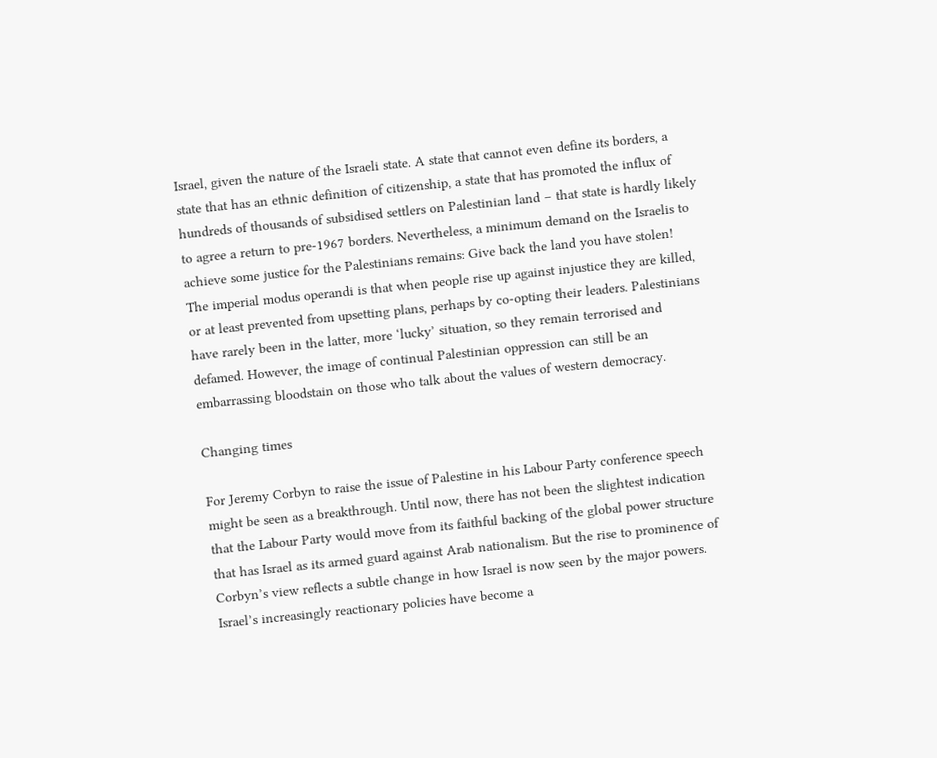Israel, given the nature of the Israeli state. A state that cannot even define its borders, a state that has an ethnic definition of citizenship, a state that has promoted the influx of hundreds of thousands of subsidised settlers on Palestinian land – that state is hardly likely to agree a return to pre-1967 borders. Nevertheless, a minimum demand on the Israelis to achieve some justice for the Palestinians remains: Give back the land you have stolen!
The imperial modus operandi is that when people rise up against injustice they are killed, or at least prevented from upsetting plans, perhaps by co-opting their leaders. Palestinians have rarely been in the latter, more ‘lucky’ situation, so they remain terrorised and defamed. However, the image of continual Palestinian oppression can still be an embarrassing bloodstain on those who talk about the values of western democracy.

Changing times

For Jeremy Corbyn to raise the issue of Palestine in his Labour Party conference speech might be seen as a breakthrough. Until now, there has not been the slightest indication that the Labour Party would move from its faithful backing of the global power structure that has Israel as its armed guard against Arab nationalism. But the rise to prominence of Corbyn’s view reflects a subtle change in how Israel is now seen by the major powers.
Israel’s increasingly reactionary policies have become a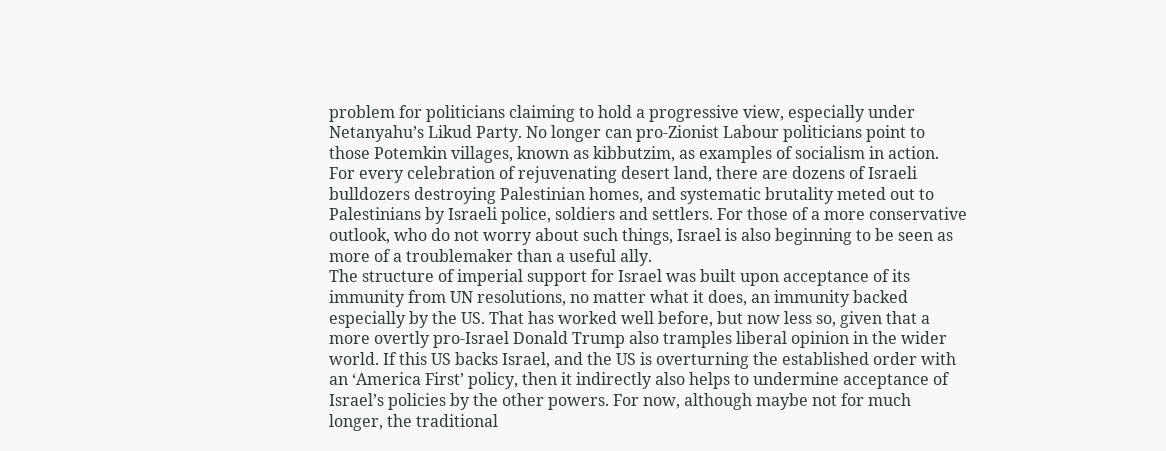problem for politicians claiming to hold a progressive view, especially under Netanyahu’s Likud Party. No longer can pro-Zionist Labour politicians point to those Potemkin villages, known as kibbutzim, as examples of socialism in action. For every celebration of rejuvenating desert land, there are dozens of Israeli bulldozers destroying Palestinian homes, and systematic brutality meted out to Palestinians by Israeli police, soldiers and settlers. For those of a more conservative outlook, who do not worry about such things, Israel is also beginning to be seen as more of a troublemaker than a useful ally.
The structure of imperial support for Israel was built upon acceptance of its immunity from UN resolutions, no matter what it does, an immunity backed especially by the US. That has worked well before, but now less so, given that a more overtly pro-Israel Donald Trump also tramples liberal opinion in the wider world. If this US backs Israel, and the US is overturning the established order with an ‘America First’ policy, then it indirectly also helps to undermine acceptance of Israel’s policies by the other powers. For now, although maybe not for much longer, the traditional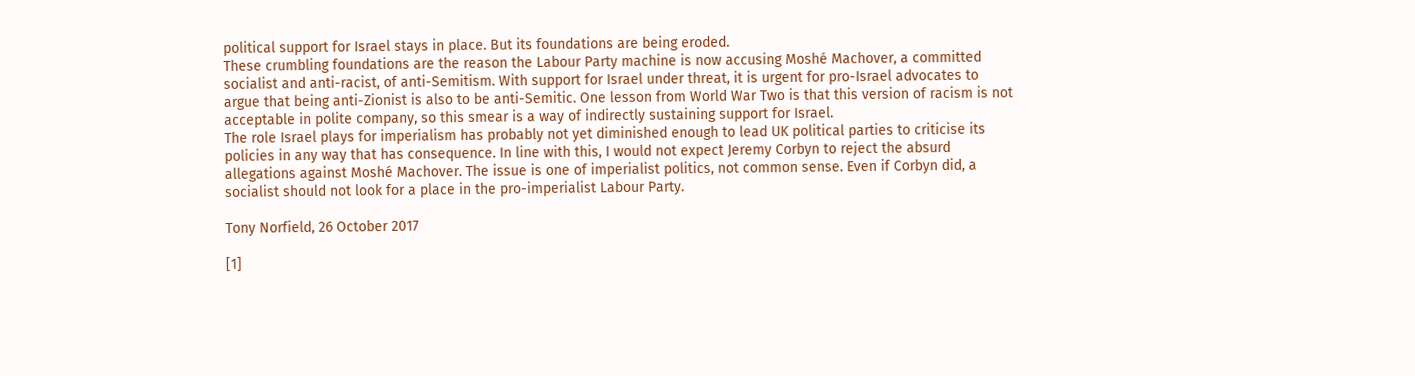political support for Israel stays in place. But its foundations are being eroded.
These crumbling foundations are the reason the Labour Party machine is now accusing Moshé Machover, a committed socialist and anti-racist, of anti-Semitism. With support for Israel under threat, it is urgent for pro-Israel advocates to argue that being anti-Zionist is also to be anti-Semitic. One lesson from World War Two is that this version of racism is not acceptable in polite company, so this smear is a way of indirectly sustaining support for Israel.
The role Israel plays for imperialism has probably not yet diminished enough to lead UK political parties to criticise its policies in any way that has consequence. In line with this, I would not expect Jeremy Corbyn to reject the absurd allegations against Moshé Machover. The issue is one of imperialist politics, not common sense. Even if Corbyn did, a socialist should not look for a place in the pro-imperialist Labour Party.

Tony Norfield, 26 October 2017

[1]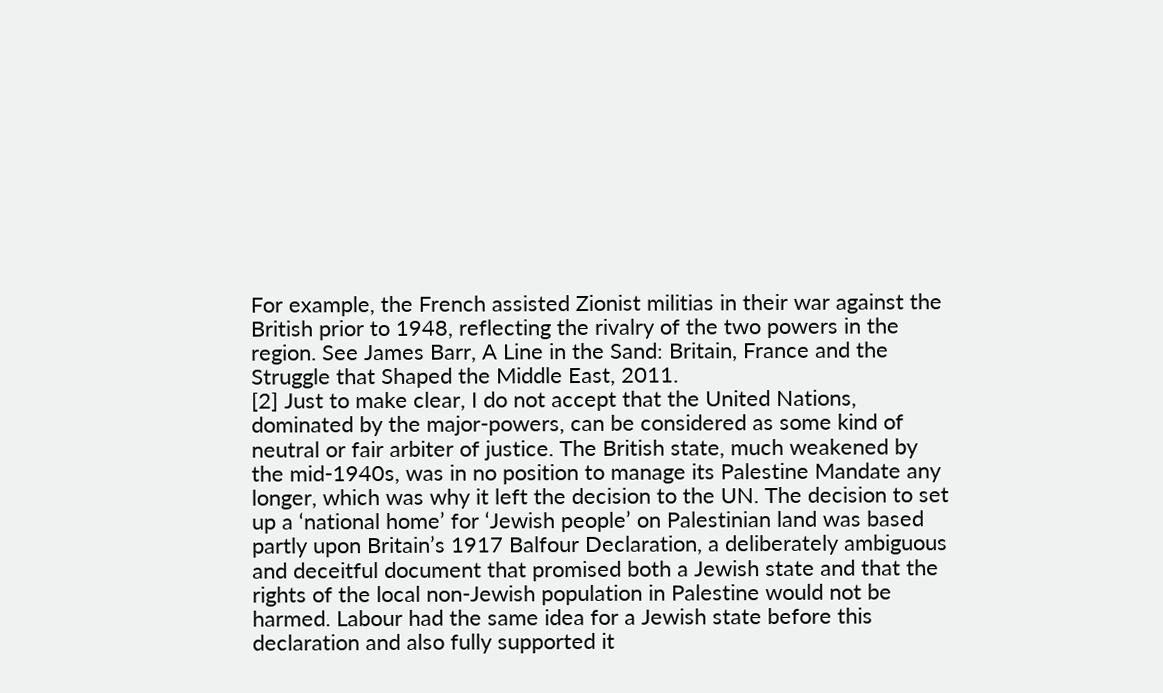For example, the French assisted Zionist militias in their war against the British prior to 1948, reflecting the rivalry of the two powers in the region. See James Barr, A Line in the Sand: Britain, France and the Struggle that Shaped the Middle East, 2011.
[2] Just to make clear, I do not accept that the United Nations, dominated by the major-powers, can be considered as some kind of neutral or fair arbiter of justice. The British state, much weakened by the mid-1940s, was in no position to manage its Palestine Mandate any longer, which was why it left the decision to the UN. The decision to set up a ‘national home’ for ‘Jewish people’ on Palestinian land was based partly upon Britain’s 1917 Balfour Declaration, a deliberately ambiguous and deceitful document that promised both a Jewish state and that the rights of the local non-Jewish population in Palestine would not be harmed. Labour had the same idea for a Jewish state before this declaration and also fully supported it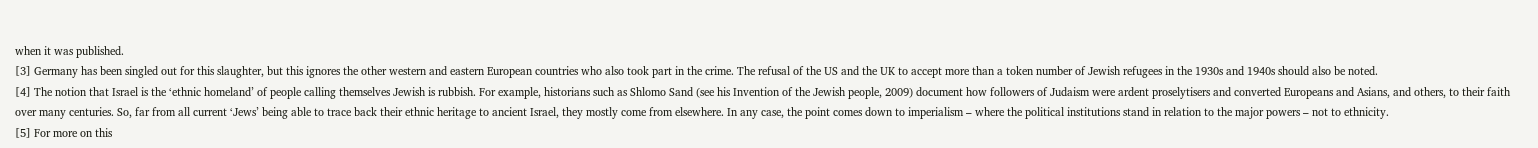when it was published.
[3] Germany has been singled out for this slaughter, but this ignores the other western and eastern European countries who also took part in the crime. The refusal of the US and the UK to accept more than a token number of Jewish refugees in the 1930s and 1940s should also be noted.
[4] The notion that Israel is the ‘ethnic homeland’ of people calling themselves Jewish is rubbish. For example, historians such as Shlomo Sand (see his Invention of the Jewish people, 2009) document how followers of Judaism were ardent proselytisers and converted Europeans and Asians, and others, to their faith over many centuries. So, far from all current ‘Jews’ being able to trace back their ethnic heritage to ancient Israel, they mostly come from elsewhere. In any case, the point comes down to imperialism – where the political institutions stand in relation to the major powers – not to ethnicity.
[5] For more on this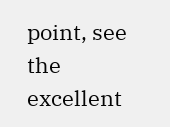point, see the excellent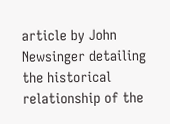article by John Newsinger detailing the historical relationship of the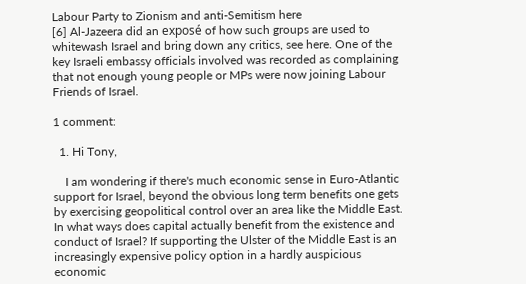Labour Party to Zionism and anti-Semitism here
[6] Al-Jazeera did an exposé of how such groups are used to whitewash Israel and bring down any critics, see here. One of the key Israeli embassy officials involved was recorded as complaining that not enough young people or MPs were now joining Labour Friends of Israel.

1 comment:

  1. Hi Tony,

    I am wondering if there's much economic sense in Euro-Atlantic support for Israel, beyond the obvious long term benefits one gets by exercising geopolitical control over an area like the Middle East. In what ways does capital actually benefit from the existence and conduct of Israel? If supporting the Ulster of the Middle East is an increasingly expensive policy option in a hardly auspicious economic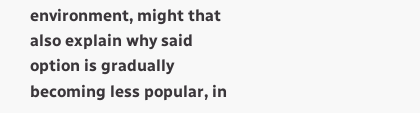environment, might that also explain why said option is gradually becoming less popular, in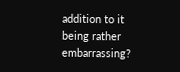addition to it being rather embarrassing?